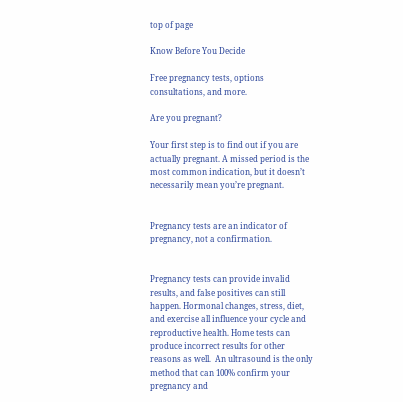top of page

Know Before You Decide

Free pregnancy tests, options consultations, and more.

Are you pregnant?

Your first step is to find out if you are actually pregnant. A missed period is the most common indication, but it doesn’t necessarily mean you’re pregnant.


Pregnancy tests are an indicator of pregnancy, not a confirmation.


Pregnancy tests can provide invalid results, and false positives can still happen. Hormonal changes, stress, diet, and exercise all influence your cycle and reproductive health. Home tests can produce incorrect results for other reasons as well.  An ultrasound is the only method that can 100% confirm your pregnancy and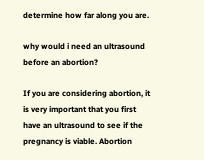determine how far along you are.

why would i need an ultrasound before an abortion?

If you are considering abortion, it is very important that you first have an ultrasound to see if the pregnancy is viable. Abortion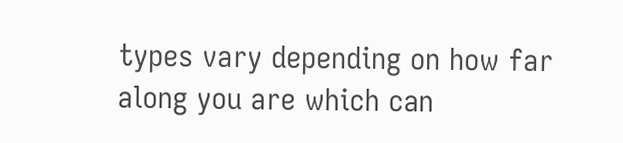types vary depending on how far along you are which can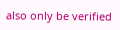also only be verified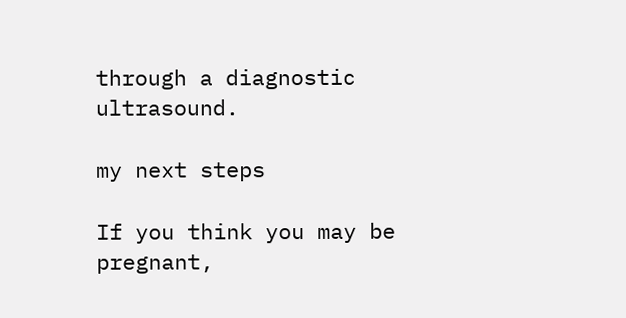through a diagnostic ultrasound.

my next steps

If you think you may be pregnant,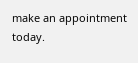make an appointment today.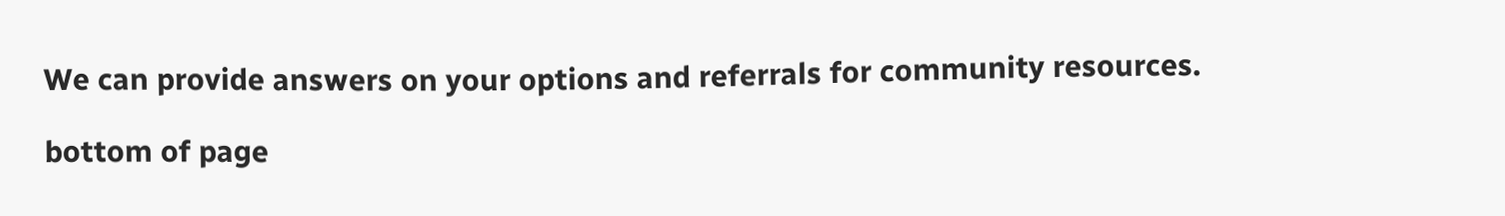We can provide answers on your options and referrals for community resources.

bottom of page